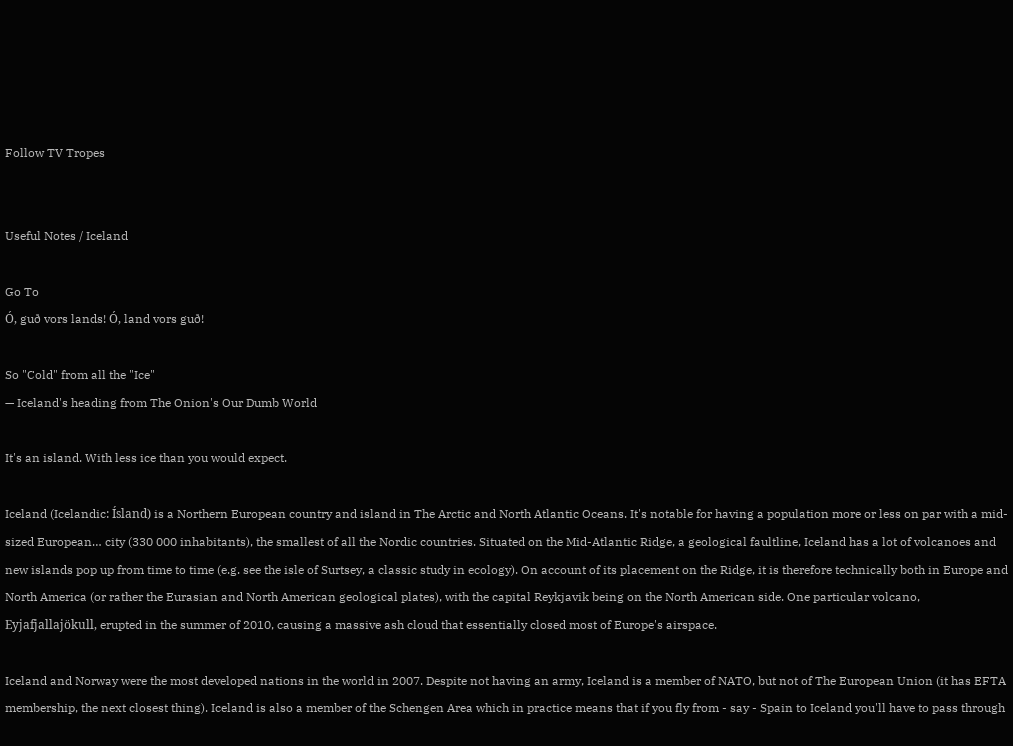Follow TV Tropes


Useful Notes / Iceland

Go To
Ó, guð vors lands! Ó, land vors guð!

So "Cold" from all the "Ice"
— Iceland's heading from The Onion's Our Dumb World

It's an island. With less ice than you would expect.

Iceland (Icelandic: Ísland) is a Northern European country and island in The Arctic and North Atlantic Oceans. It's notable for having a population more or less on par with a mid-sized European… city (330 000 inhabitants), the smallest of all the Nordic countries. Situated on the Mid-Atlantic Ridge, a geological faultline, Iceland has a lot of volcanoes and new islands pop up from time to time (e.g. see the isle of Surtsey, a classic study in ecology). On account of its placement on the Ridge, it is therefore technically both in Europe and North America (or rather the Eurasian and North American geological plates), with the capital Reykjavik being on the North American side. One particular volcano, Eyjafjallajökull, erupted in the summer of 2010, causing a massive ash cloud that essentially closed most of Europe's airspace.

Iceland and Norway were the most developed nations in the world in 2007. Despite not having an army, Iceland is a member of NATO, but not of The European Union (it has EFTA membership, the next closest thing). Iceland is also a member of the Schengen Area which in practice means that if you fly from - say - Spain to Iceland you'll have to pass through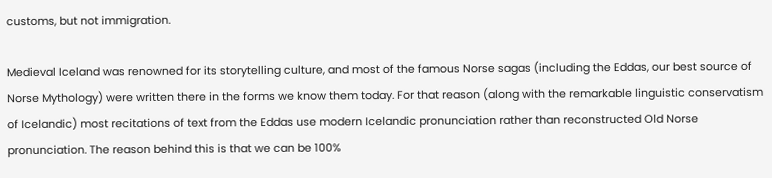customs, but not immigration.

Medieval Iceland was renowned for its storytelling culture, and most of the famous Norse sagas (including the Eddas, our best source of Norse Mythology) were written there in the forms we know them today. For that reason (along with the remarkable linguistic conservatism of Icelandic) most recitations of text from the Eddas use modern Icelandic pronunciation rather than reconstructed Old Norse pronunciation. The reason behind this is that we can be 100%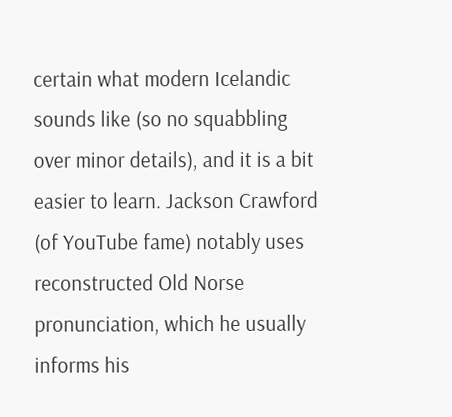certain what modern Icelandic sounds like (so no squabbling over minor details), and it is a bit easier to learn. Jackson Crawford (of YouTube fame) notably uses reconstructed Old Norse pronunciation, which he usually informs his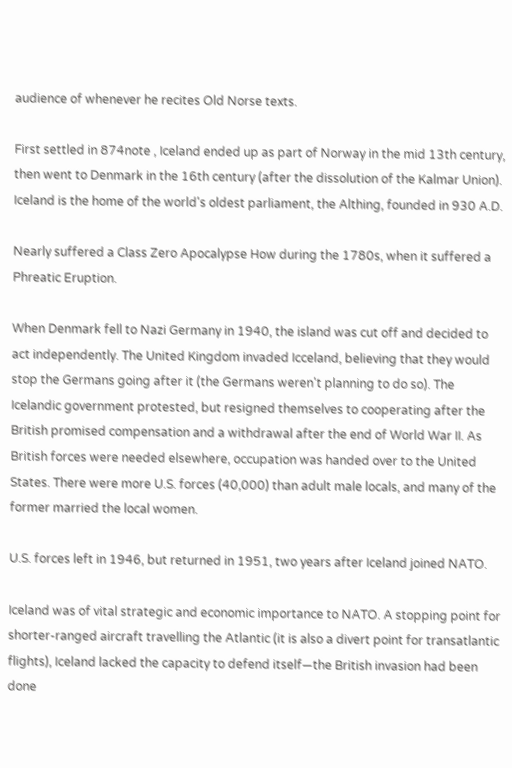audience of whenever he recites Old Norse texts.

First settled in 874note , Iceland ended up as part of Norway in the mid 13th century, then went to Denmark in the 16th century (after the dissolution of the Kalmar Union). Iceland is the home of the world's oldest parliament, the Althing, founded in 930 A.D.

Nearly suffered a Class Zero Apocalypse How during the 1780s, when it suffered a Phreatic Eruption.

When Denmark fell to Nazi Germany in 1940, the island was cut off and decided to act independently. The United Kingdom invaded Icceland, believing that they would stop the Germans going after it (the Germans weren't planning to do so). The Icelandic government protested, but resigned themselves to cooperating after the British promised compensation and a withdrawal after the end of World War II. As British forces were needed elsewhere, occupation was handed over to the United States. There were more U.S. forces (40,000) than adult male locals, and many of the former married the local women.

U.S. forces left in 1946, but returned in 1951, two years after Iceland joined NATO.

Iceland was of vital strategic and economic importance to NATO. A stopping point for shorter-ranged aircraft travelling the Atlantic (it is also a divert point for transatlantic flights), Iceland lacked the capacity to defend itself—the British invasion had been done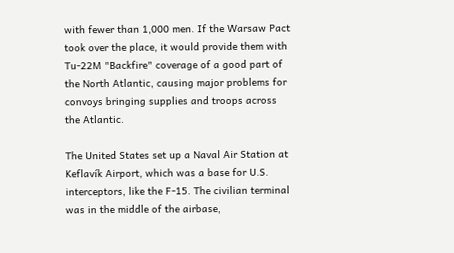with fewer than 1,000 men. If the Warsaw Pact took over the place, it would provide them with Tu-22M "Backfire" coverage of a good part of the North Atlantic, causing major problems for convoys bringing supplies and troops across the Atlantic.

The United States set up a Naval Air Station at Keflavík Airport, which was a base for U.S. interceptors, like the F-15. The civilian terminal was in the middle of the airbase,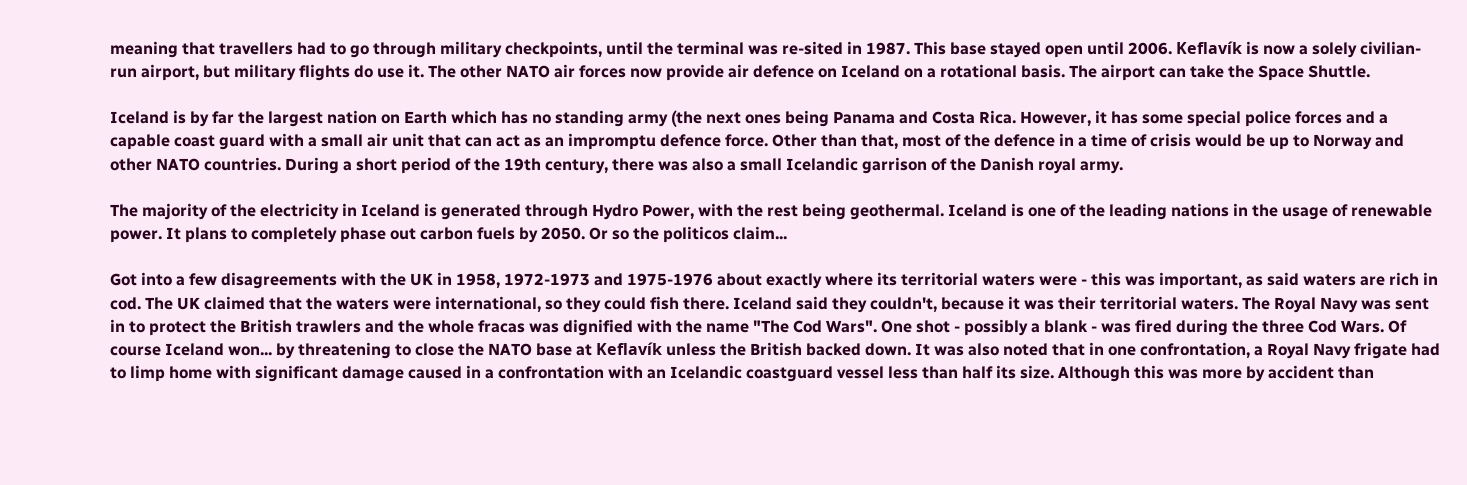meaning that travellers had to go through military checkpoints, until the terminal was re-sited in 1987. This base stayed open until 2006. Keflavík is now a solely civilian-run airport, but military flights do use it. The other NATO air forces now provide air defence on Iceland on a rotational basis. The airport can take the Space Shuttle.

Iceland is by far the largest nation on Earth which has no standing army (the next ones being Panama and Costa Rica. However, it has some special police forces and a capable coast guard with a small air unit that can act as an impromptu defence force. Other than that, most of the defence in a time of crisis would be up to Norway and other NATO countries. During a short period of the 19th century, there was also a small Icelandic garrison of the Danish royal army.

The majority of the electricity in Iceland is generated through Hydro Power, with the rest being geothermal. Iceland is one of the leading nations in the usage of renewable power. It plans to completely phase out carbon fuels by 2050. Or so the politicos claim...

Got into a few disagreements with the UK in 1958, 1972-1973 and 1975-1976 about exactly where its territorial waters were - this was important, as said waters are rich in cod. The UK claimed that the waters were international, so they could fish there. Iceland said they couldn't, because it was their territorial waters. The Royal Navy was sent in to protect the British trawlers and the whole fracas was dignified with the name "The Cod Wars". One shot - possibly a blank - was fired during the three Cod Wars. Of course Iceland won... by threatening to close the NATO base at Keflavík unless the British backed down. It was also noted that in one confrontation, a Royal Navy frigate had to limp home with significant damage caused in a confrontation with an Icelandic coastguard vessel less than half its size. Although this was more by accident than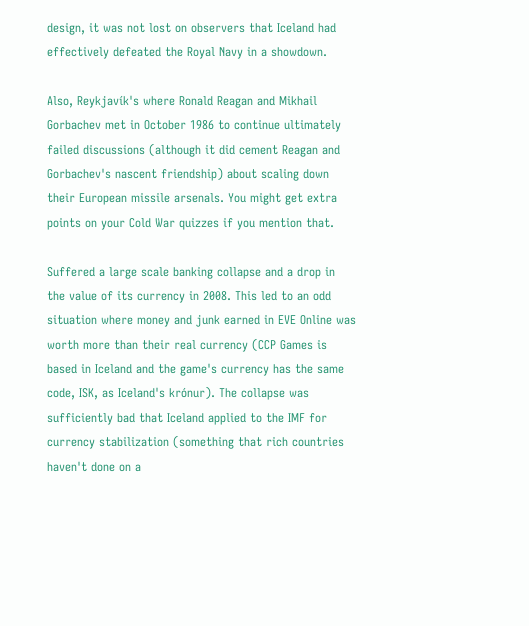design, it was not lost on observers that Iceland had effectively defeated the Royal Navy in a showdown.

Also, Reykjavík's where Ronald Reagan and Mikhail Gorbachev met in October 1986 to continue ultimately failed discussions (although it did cement Reagan and Gorbachev's nascent friendship) about scaling down their European missile arsenals. You might get extra points on your Cold War quizzes if you mention that.

Suffered a large scale banking collapse and a drop in the value of its currency in 2008. This led to an odd situation where money and junk earned in EVE Online was worth more than their real currency (CCP Games is based in Iceland and the game's currency has the same code, ISK, as Iceland's krónur). The collapse was sufficiently bad that Iceland applied to the IMF for currency stabilization (something that rich countries haven't done on a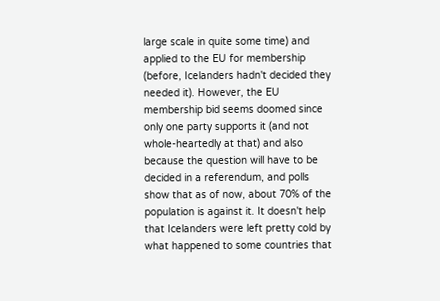large scale in quite some time) and applied to the EU for membership (before, Icelanders hadn't decided they needed it). However, the EU membership bid seems doomed since only one party supports it (and not whole-heartedly at that) and also because the question will have to be decided in a referendum, and polls show that as of now, about 70% of the population is against it. It doesn't help that Icelanders were left pretty cold by what happened to some countries that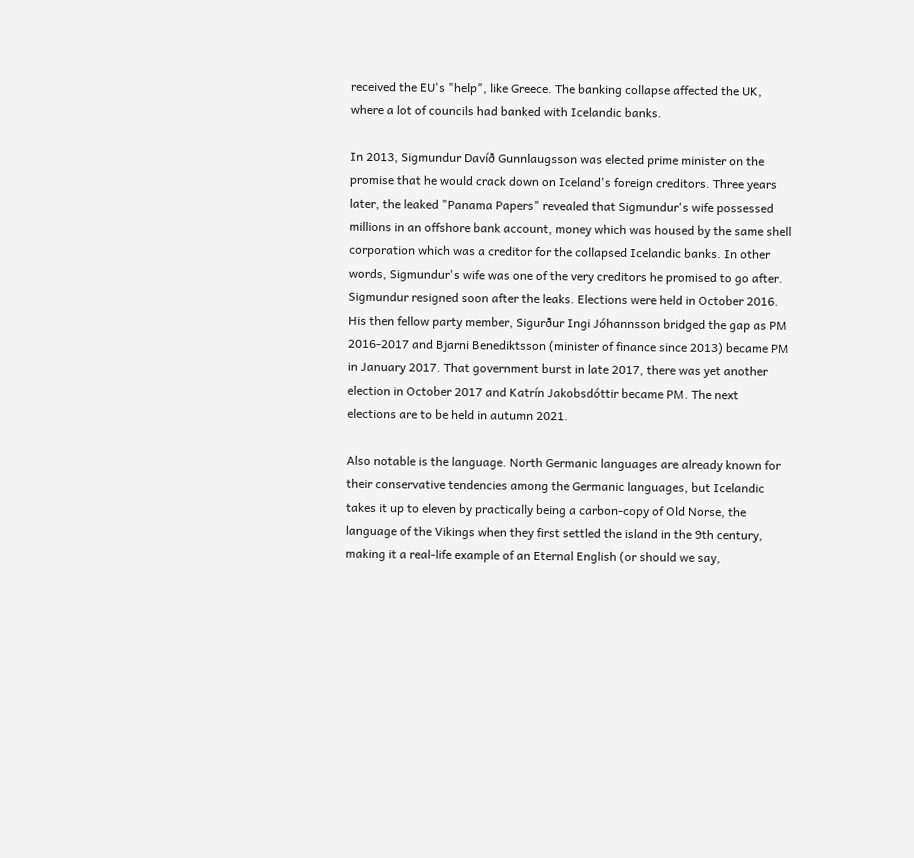received the EU's "help", like Greece. The banking collapse affected the UK, where a lot of councils had banked with Icelandic banks.

In 2013, Sigmundur Davíð Gunnlaugsson was elected prime minister on the promise that he would crack down on Iceland's foreign creditors. Three years later, the leaked "Panama Papers" revealed that Sigmundur's wife possessed millions in an offshore bank account, money which was housed by the same shell corporation which was a creditor for the collapsed Icelandic banks. In other words, Sigmundur's wife was one of the very creditors he promised to go after. Sigmundur resigned soon after the leaks. Elections were held in October 2016. His then fellow party member, Sigurður Ingi Jóhannsson bridged the gap as PM 2016-2017 and Bjarni Benediktsson (minister of finance since 2013) became PM in January 2017. That government burst in late 2017, there was yet another election in October 2017 and Katrín Jakobsdóttir became PM. The next elections are to be held in autumn 2021.

Also notable is the language. North Germanic languages are already known for their conservative tendencies among the Germanic languages, but Icelandic takes it up to eleven by practically being a carbon-copy of Old Norse, the language of the Vikings when they first settled the island in the 9th century, making it a real-life example of an Eternal English (or should we say,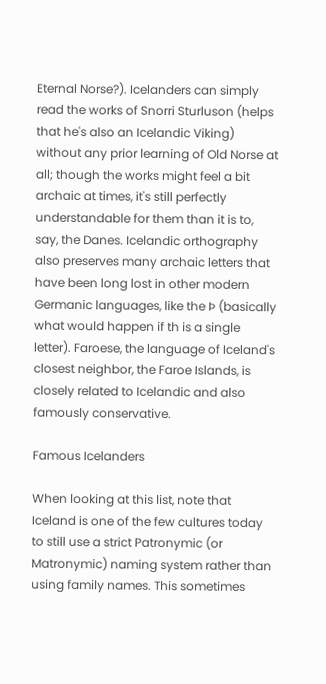Eternal Norse?). Icelanders can simply read the works of Snorri Sturluson (helps that he's also an Icelandic Viking) without any prior learning of Old Norse at all; though the works might feel a bit archaic at times, it's still perfectly understandable for them than it is to, say, the Danes. Icelandic orthography also preserves many archaic letters that have been long lost in other modern Germanic languages, like the Þ (basically what would happen if th is a single letter). Faroese, the language of Iceland's closest neighbor, the Faroe Islands, is closely related to Icelandic and also famously conservative.

Famous Icelanders

When looking at this list, note that Iceland is one of the few cultures today to still use a strict Patronymic (or Matronymic) naming system rather than using family names. This sometimes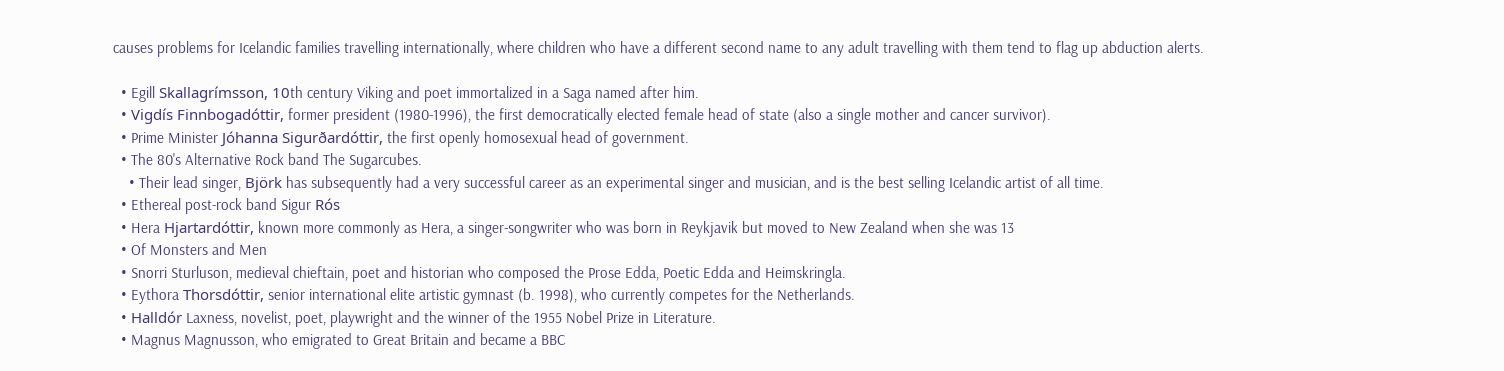causes problems for Icelandic families travelling internationally, where children who have a different second name to any adult travelling with them tend to flag up abduction alerts.

  • Egill Skallagrímsson, 10th century Viking and poet immortalized in a Saga named after him.
  • Vigdís Finnbogadóttir, former president (1980-1996), the first democratically elected female head of state (also a single mother and cancer survivor).
  • Prime Minister Jóhanna Sigurðardóttir, the first openly homosexual head of government.
  • The 80's Alternative Rock band The Sugarcubes.
    • Their lead singer, Björk has subsequently had a very successful career as an experimental singer and musician, and is the best selling Icelandic artist of all time.
  • Ethereal post-rock band Sigur Rós
  • Hera Hjartardóttir, known more commonly as Hera, a singer-songwriter who was born in Reykjavik but moved to New Zealand when she was 13
  • Of Monsters and Men
  • Snorri Sturluson, medieval chieftain, poet and historian who composed the Prose Edda, Poetic Edda and Heimskringla.
  • Eythora Thorsdóttir, senior international elite artistic gymnast (b. 1998), who currently competes for the Netherlands.
  • Halldór Laxness, novelist, poet, playwright and the winner of the 1955 Nobel Prize in Literature.
  • Magnus Magnusson, who emigrated to Great Britain and became a BBC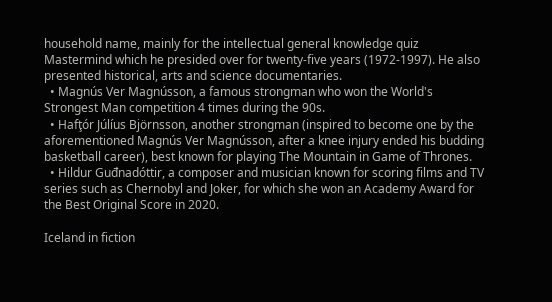household name, mainly for the intellectual general knowledge quiz Mastermind which he presided over for twenty-five years (1972-1997). He also presented historical, arts and science documentaries.
  • Magnús Ver Magnússon, a famous strongman who won the World's Strongest Man competition 4 times during the 90s.
  • Hafţór Júlíus Björnsson, another strongman (inspired to become one by the aforementioned Magnús Ver Magnússon, after a knee injury ended his budding basketball career), best known for playing The Mountain in Game of Thrones.
  • Hildur Guđnadóttir, a composer and musician known for scoring films and TV series such as Chernobyl and Joker, for which she won an Academy Award for the Best Original Score in 2020.

Iceland in fiction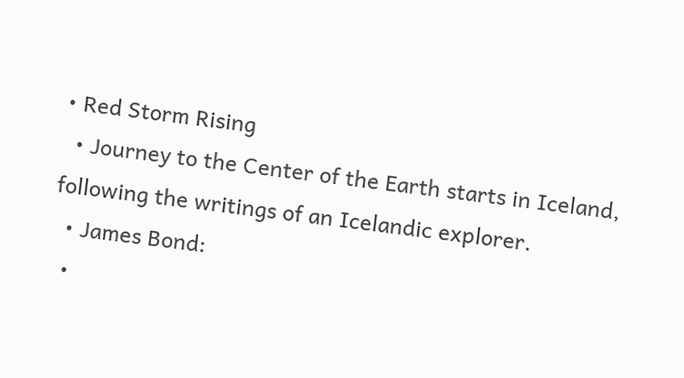• Red Storm Rising
  • Journey to the Center of the Earth starts in Iceland, following the writings of an Icelandic explorer.
  • James Bond:
  •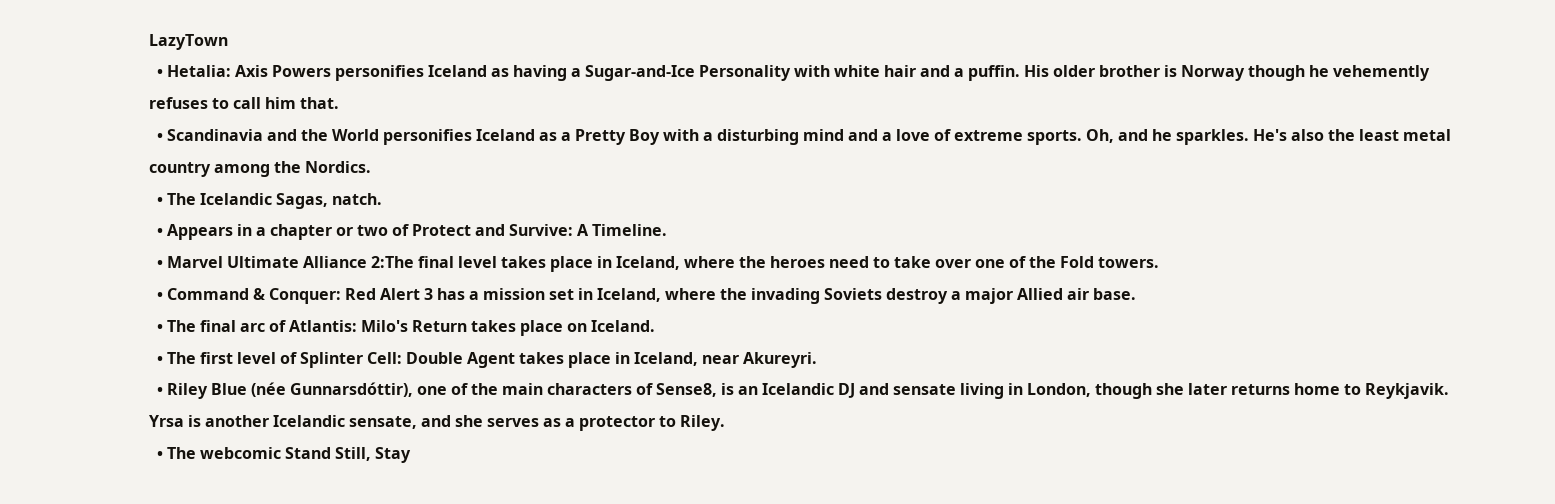LazyTown
  • Hetalia: Axis Powers personifies Iceland as having a Sugar-and-Ice Personality with white hair and a puffin. His older brother is Norway though he vehemently refuses to call him that.
  • Scandinavia and the World personifies Iceland as a Pretty Boy with a disturbing mind and a love of extreme sports. Oh, and he sparkles. He's also the least metal country among the Nordics.
  • The Icelandic Sagas, natch.
  • Appears in a chapter or two of Protect and Survive: A Timeline.
  • Marvel Ultimate Alliance 2:The final level takes place in Iceland, where the heroes need to take over one of the Fold towers.
  • Command & Conquer: Red Alert 3 has a mission set in Iceland, where the invading Soviets destroy a major Allied air base.
  • The final arc of Atlantis: Milo's Return takes place on Iceland.
  • The first level of Splinter Cell: Double Agent takes place in Iceland, near Akureyri.
  • Riley Blue (née Gunnarsdóttir), one of the main characters of Sense8, is an Icelandic DJ and sensate living in London, though she later returns home to Reykjavik. Yrsa is another Icelandic sensate, and she serves as a protector to Riley.
  • The webcomic Stand Still, Stay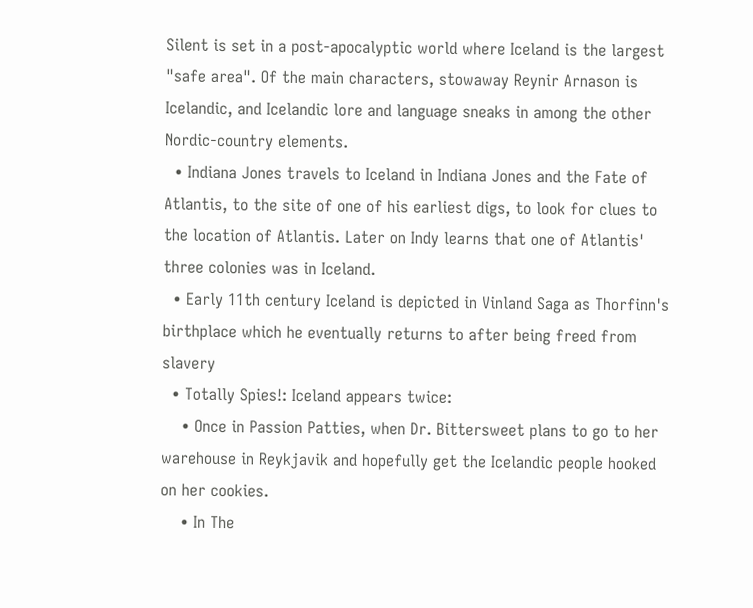Silent is set in a post-apocalyptic world where Iceland is the largest "safe area". Of the main characters, stowaway Reynir Arnason is Icelandic, and Icelandic lore and language sneaks in among the other Nordic-country elements.
  • Indiana Jones travels to Iceland in Indiana Jones and the Fate of Atlantis, to the site of one of his earliest digs, to look for clues to the location of Atlantis. Later on Indy learns that one of Atlantis' three colonies was in Iceland.
  • Early 11th century Iceland is depicted in Vinland Saga as Thorfinn's birthplace which he eventually returns to after being freed from slavery
  • Totally Spies!: Iceland appears twice:
    • Once in Passion Patties, when Dr. Bittersweet plans to go to her warehouse in Reykjavik and hopefully get the Icelandic people hooked on her cookies.
    • In The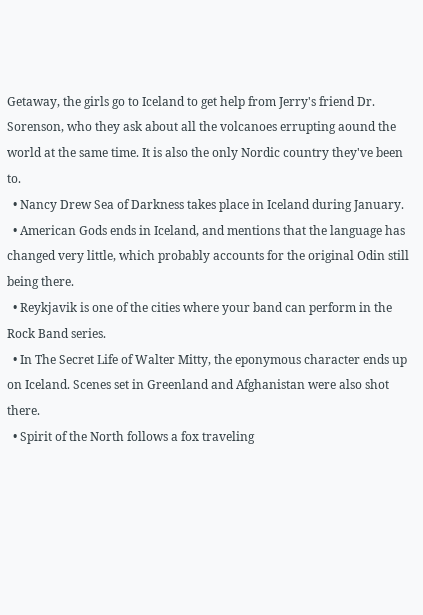Getaway, the girls go to Iceland to get help from Jerry's friend Dr. Sorenson, who they ask about all the volcanoes errupting aound the world at the same time. It is also the only Nordic country they've been to.
  • Nancy Drew Sea of Darkness takes place in Iceland during January.
  • American Gods ends in Iceland, and mentions that the language has changed very little, which probably accounts for the original Odin still being there.
  • Reykjavik is one of the cities where your band can perform in the Rock Band series.
  • In The Secret Life of Walter Mitty, the eponymous character ends up on Iceland. Scenes set in Greenland and Afghanistan were also shot there.
  • Spirit of the North follows a fox traveling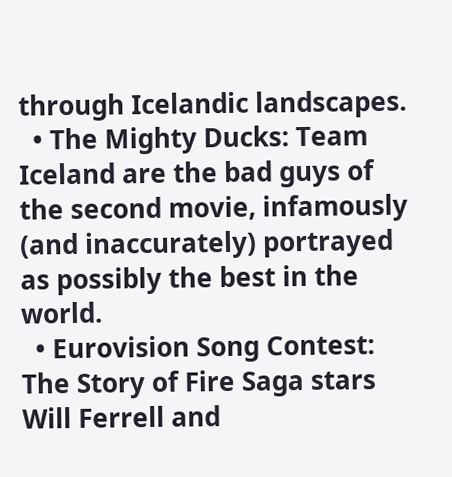through Icelandic landscapes.
  • The Mighty Ducks: Team Iceland are the bad guys of the second movie, infamously (and inaccurately) portrayed as possibly the best in the world.
  • Eurovision Song Contest: The Story of Fire Saga stars Will Ferrell and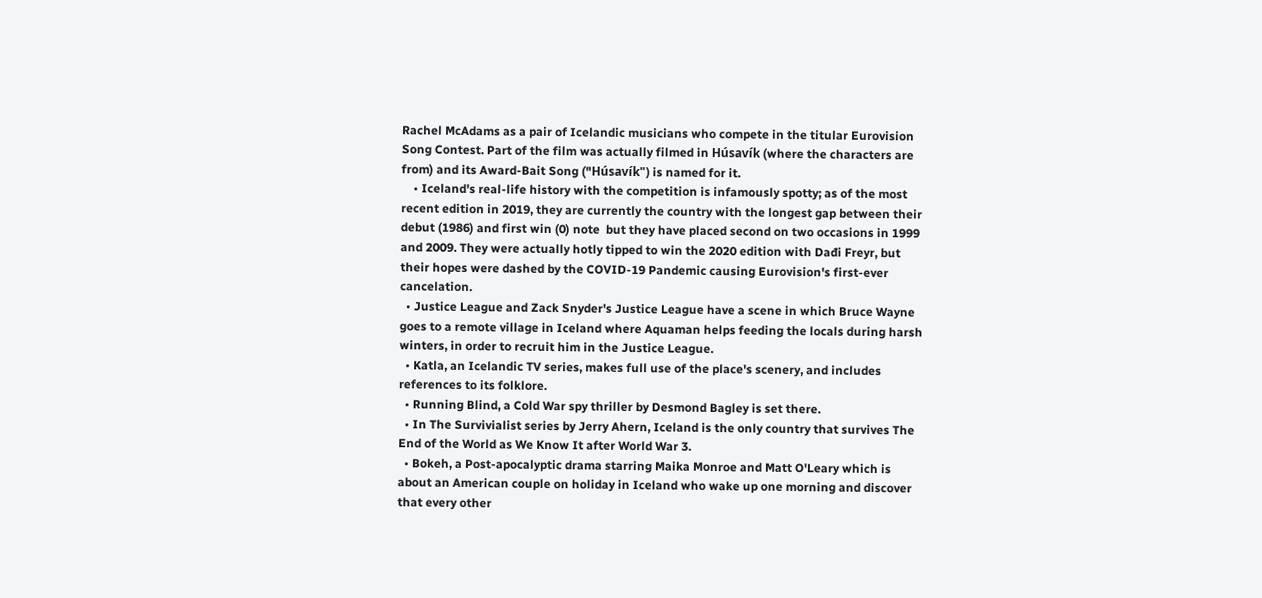Rachel McAdams as a pair of Icelandic musicians who compete in the titular Eurovision Song Contest. Part of the film was actually filmed in Húsavík (where the characters are from) and its Award-Bait Song ("Húsavík") is named for it.
    • Iceland's real-life history with the competition is infamously spotty; as of the most recent edition in 2019, they are currently the country with the longest gap between their debut (1986) and first win (0) note  but they have placed second on two occasions in 1999 and 2009. They were actually hotly tipped to win the 2020 edition with Dađi Freyr, but their hopes were dashed by the COVID-19 Pandemic causing Eurovision's first-ever cancelation.
  • Justice League and Zack Snyder's Justice League have a scene in which Bruce Wayne goes to a remote village in Iceland where Aquaman helps feeding the locals during harsh winters, in order to recruit him in the Justice League.
  • Katla, an Icelandic TV series, makes full use of the place's scenery, and includes references to its folklore.
  • Running Blind, a Cold War spy thriller by Desmond Bagley is set there.
  • In The Survivialist series by Jerry Ahern, Iceland is the only country that survives The End of the World as We Know It after World War 3.
  • Bokeh, a Post-apocalyptic drama starring Maika Monroe and Matt O'Leary which is about an American couple on holiday in Iceland who wake up one morning and discover that every other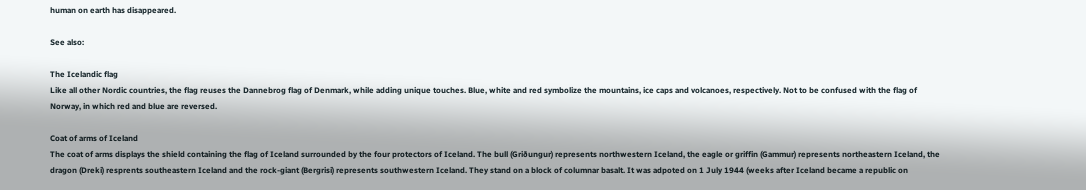human on earth has disappeared.

See also:

The Icelandic flag
Like all other Nordic countries, the flag reuses the Dannebrog flag of Denmark, while adding unique touches. Blue, white and red symbolize the mountains, ice caps and volcanoes, respectively. Not to be confused with the flag of Norway, in which red and blue are reversed.

Coat of arms of Iceland
The coat of arms displays the shield containing the flag of Iceland surrounded by the four protectors of Iceland. The bull (Griðungur) represents northwestern Iceland, the eagle or griffin (Gammur) represents northeastern Iceland, the dragon (Dreki) resprents southeastern Iceland and the rock-giant (Bergrisi) represents southwestern Iceland. They stand on a block of columnar basalt. It was adpoted on 1 July 1944 (weeks after Iceland became a republic on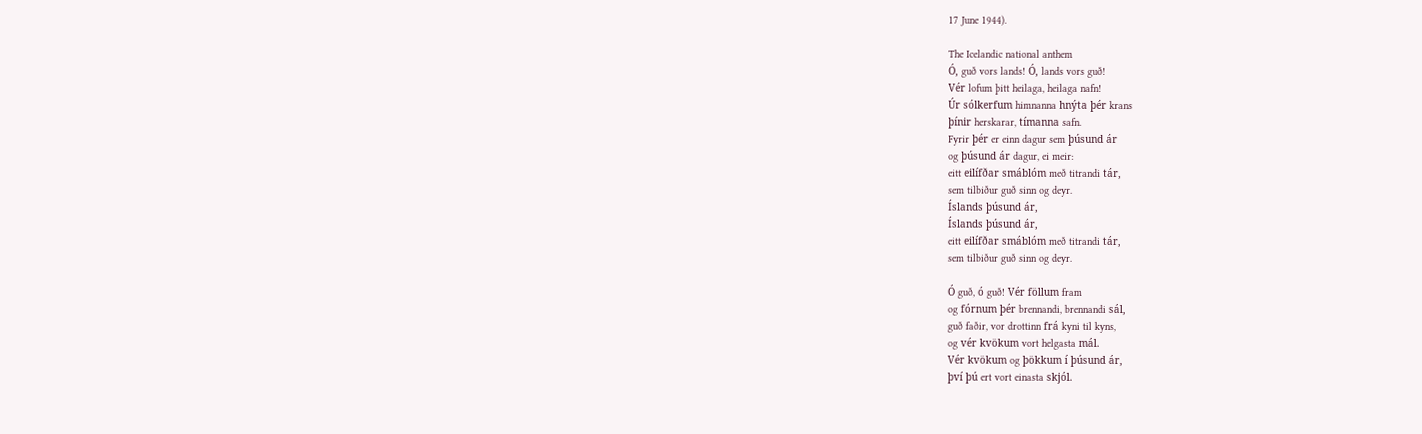17 June 1944).

The Icelandic national anthem
Ó, guð vors lands! Ó, lands vors guð!
Vér lofum þitt heilaga, heilaga nafn!
Úr sólkerfum himnanna hnýta þér krans
þínir herskarar, tímanna safn.
Fyrir þér er einn dagur sem þúsund ár
og þúsund ár dagur, ei meir:
eitt eilífðar smáblóm með titrandi tár,
sem tilbiður guð sinn og deyr.
Íslands þúsund ár,
Íslands þúsund ár,
eitt eilífðar smáblóm með titrandi tár,
sem tilbiður guð sinn og deyr.

Ó guð, ó guð! Vér föllum fram
og fórnum þér brennandi, brennandi sál,
guð faðir, vor drottinn frá kyni til kyns,
og vér kvökum vort helgasta mál.
Vér kvökum og þökkum í þúsund ár,
því þú ert vort einasta skjól.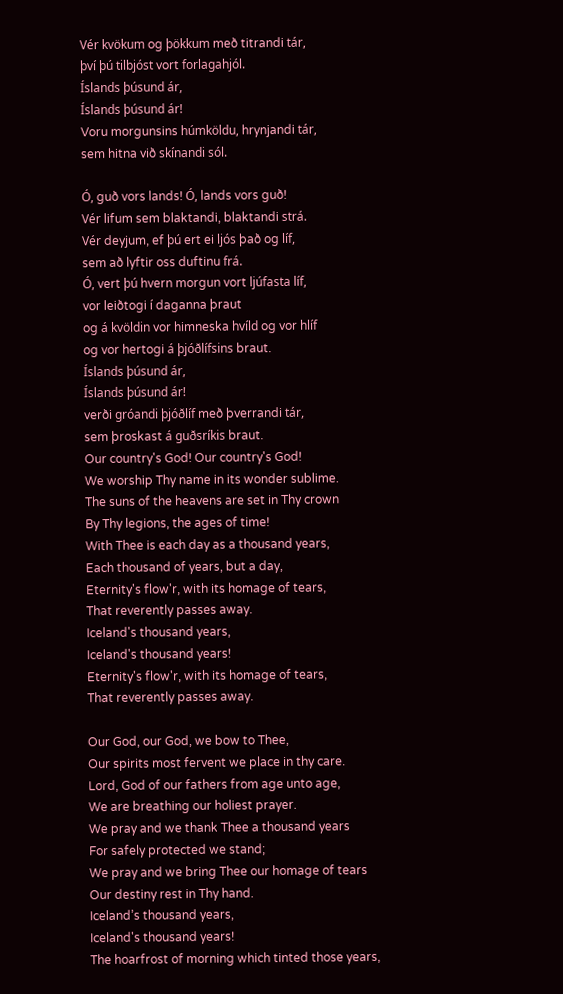Vér kvökum og þökkum með titrandi tár,
því þú tilbjóst vort forlagahjól.
Íslands þúsund ár,
Íslands þúsund ár!
Voru morgunsins húmköldu, hrynjandi tár,
sem hitna við skínandi sól.

Ó, guð vors lands! Ó, lands vors guð!
Vér lifum sem blaktandi, blaktandi strá.
Vér deyjum, ef þú ert ei ljós það og líf,
sem að lyftir oss duftinu frá.
Ó, vert þú hvern morgun vort ljúfasta líf,
vor leiðtogi í daganna þraut
og á kvöldin vor himneska hvíld og vor hlíf
og vor hertogi á þjóðlífsins braut.
Íslands þúsund ár,
Íslands þúsund ár!
verði gróandi þjóðlíf með þverrandi tár,
sem þroskast á guðsríkis braut.
Our country's God! Our country's God!
We worship Thy name in its wonder sublime.
The suns of the heavens are set in Thy crown
By Thy legions, the ages of time!
With Thee is each day as a thousand years,
Each thousand of years, but a day,
Eternity's flow'r, with its homage of tears,
That reverently passes away.
Iceland's thousand years,
Iceland's thousand years!
Eternity's flow'r, with its homage of tears,
That reverently passes away.

Our God, our God, we bow to Thee,
Our spirits most fervent we place in thy care.
Lord, God of our fathers from age unto age,
We are breathing our holiest prayer.
We pray and we thank Thee a thousand years
For safely protected we stand;
We pray and we bring Thee our homage of tears
Our destiny rest in Thy hand.
Iceland’s thousand years,
Iceland's thousand years!
The hoarfrost of morning which tinted those years,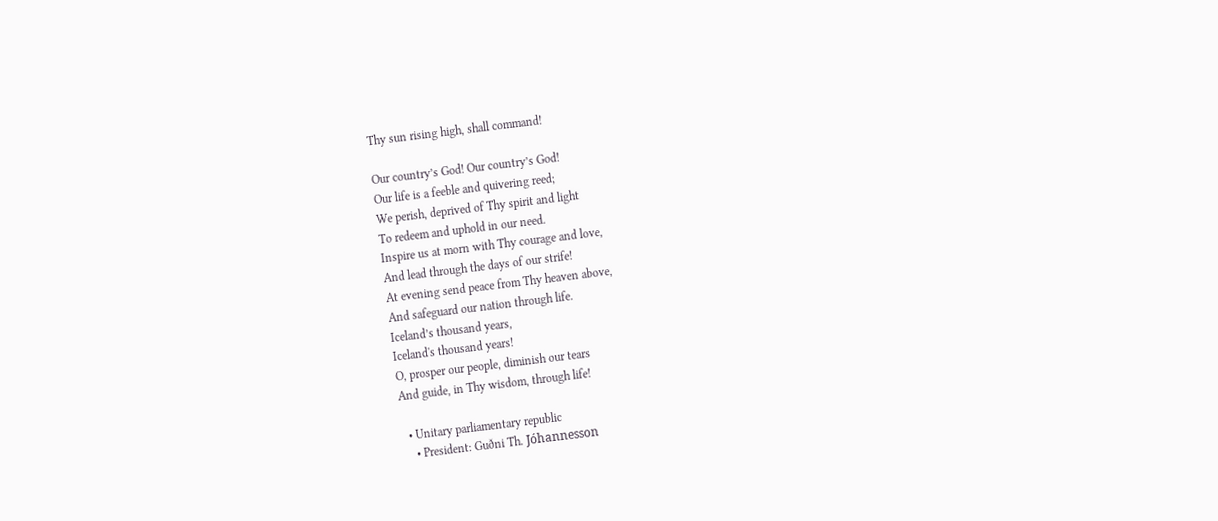Thy sun rising high, shall command!

Our country’s God! Our country’s God!
Our life is a feeble and quivering reed;
We perish, deprived of Thy spirit and light
To redeem and uphold in our need.
Inspire us at morn with Thy courage and love,
And lead through the days of our strife!
At evening send peace from Thy heaven above,
And safeguard our nation through life.
Iceland’s thousand years,
Iceland's thousand years!
O, prosper our people, diminish our tears
And guide, in Thy wisdom, through life!

  • Unitary parliamentary republic
    • President: Guðni Th. Jóhannesson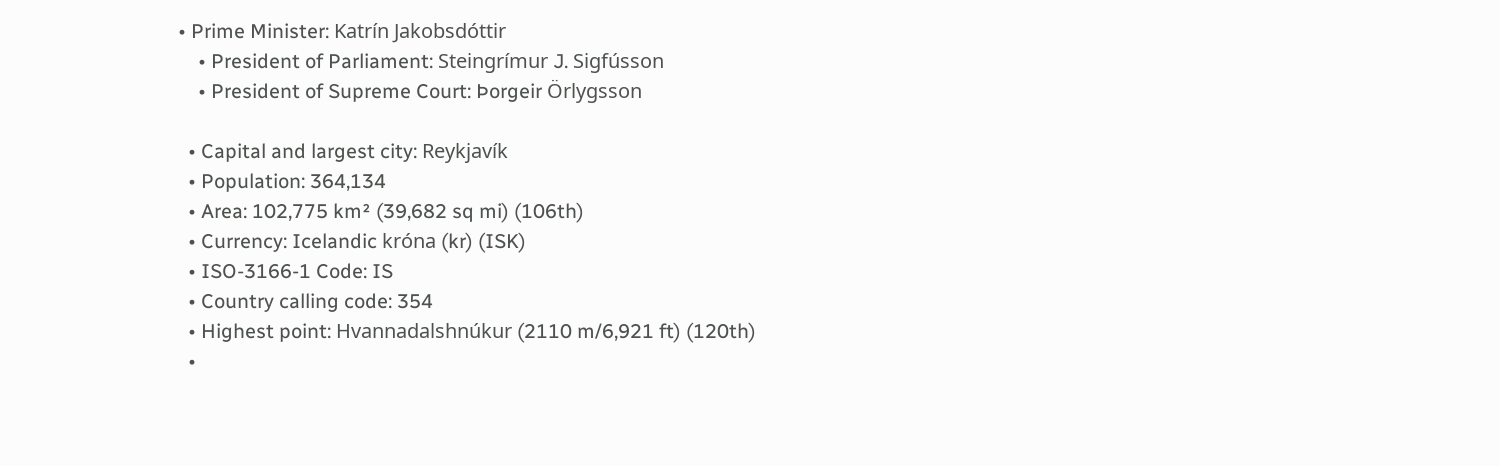• Prime Minister: Katrín Jakobsdóttir
    • President of Parliament: Steingrímur J. Sigfússon
    • President of Supreme Court: Þorgeir Örlygsson

  • Capital and largest city: Reykjavík
  • Population: 364,134
  • Area: 102,775 km² (39,682 sq mi) (106th)
  • Currency: Icelandic króna (kr) (ISK)
  • ISO-3166-1 Code: IS
  • Country calling code: 354
  • Highest point: Hvannadalshnúkur (2110 m/6,921 ft) (120th)
  •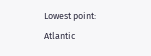Lowest point: Atlantic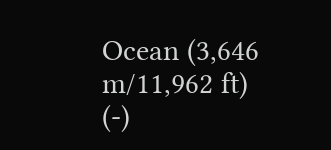Ocean (3,646 m/11,962 ft) (-)